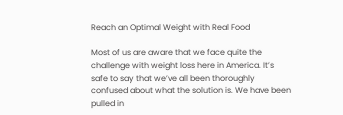Reach an Optimal Weight with Real Food

Most of us are aware that we face quite the challenge with weight loss here in America. It’s safe to say that we’ve all been thoroughly confused about what the solution is. We have been pulled in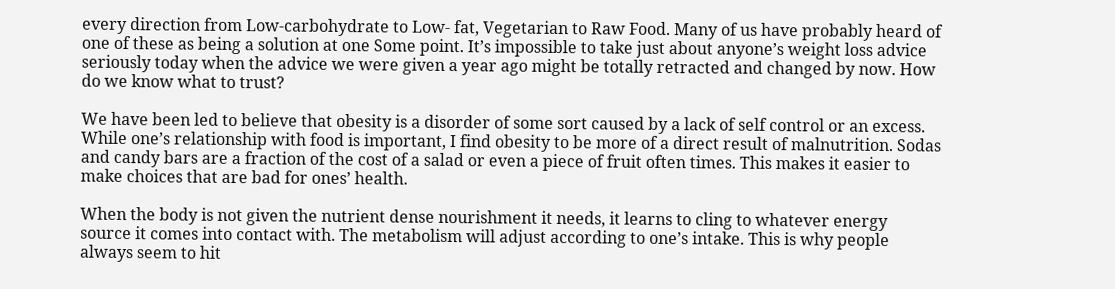every direction from Low-carbohydrate to Low- fat, Vegetarian to Raw Food. Many of us have probably heard of one of these as being a solution at one Some point. It’s impossible to take just about anyone’s weight loss advice seriously today when the advice we were given a year ago might be totally retracted and changed by now. How do we know what to trust?

We have been led to believe that obesity is a disorder of some sort caused by a lack of self control or an excess. While one’s relationship with food is important, I find obesity to be more of a direct result of malnutrition. Sodas and candy bars are a fraction of the cost of a salad or even a piece of fruit often times. This makes it easier to make choices that are bad for ones’ health.

When the body is not given the nutrient dense nourishment it needs, it learns to cling to whatever energy source it comes into contact with. The metabolism will adjust according to one’s intake. This is why people always seem to hit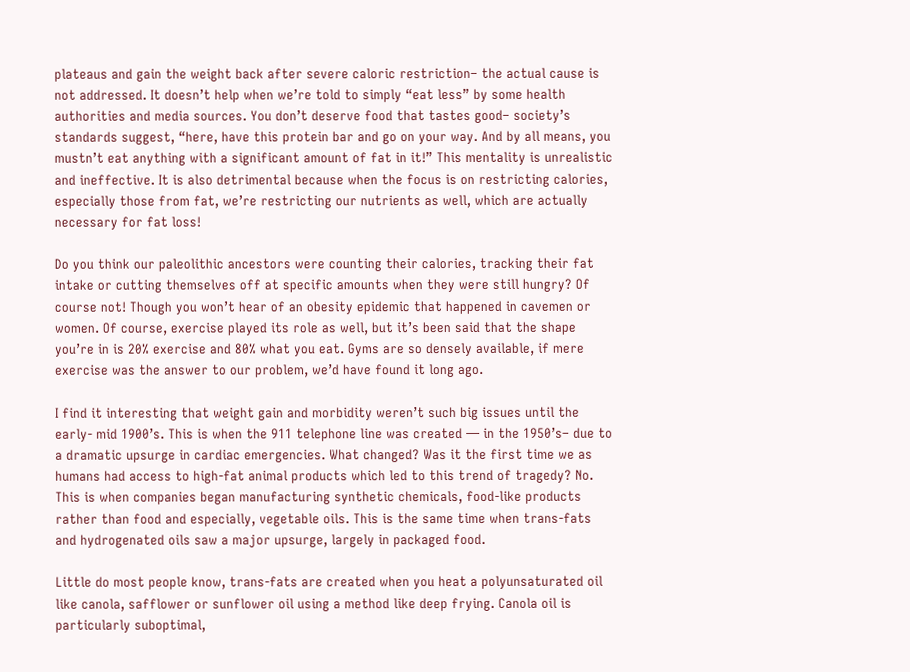plateaus and gain the weight back after severe caloric restriction– the actual cause is not addressed. It doesn’t help when we’re told to simply “eat less” by some health authorities and media sources. You don’t deserve food that tastes good– society’s standards suggest, “here, have this protein bar and go on your way. And by all means, you mustn’t eat anything with a significant amount of fat in it!” This mentality is unrealistic and ineffective. It is also detrimental because when the focus is on restricting calories, especially those from fat, we’re restricting our nutrients as well, which are actually necessary for fat loss!

Do you think our paleolithic ancestors were counting their calories, tracking their fat intake or cutting themselves off at specific amounts when they were still hungry? Of course not! Though you won’t hear of an obesity epidemic that happened in cavemen or women. Of course, exercise played its role as well, but it’s been said that the shape you’re in is 20% exercise and 80% what you eat. Gyms are so densely available, if mere exercise was the answer to our problem, we’d have found it long ago.

I find it interesting that weight gain and morbidity weren’t such big issues until the early- mid 1900’s. This is when the 911 telephone line was created — in the 1950’s– due to a dramatic upsurge in cardiac emergencies. What changed? Was it the first time we as humans had access to high-fat animal products which led to this trend of tragedy? No. This is when companies began manufacturing synthetic chemicals, food-like products rather than food and especially, vegetable oils. This is the same time when trans-fats and hydrogenated oils saw a major upsurge, largely in packaged food.

Little do most people know, trans-fats are created when you heat a polyunsaturated oil like canola, safflower or sunflower oil using a method like deep frying. Canola oil is particularly suboptimal,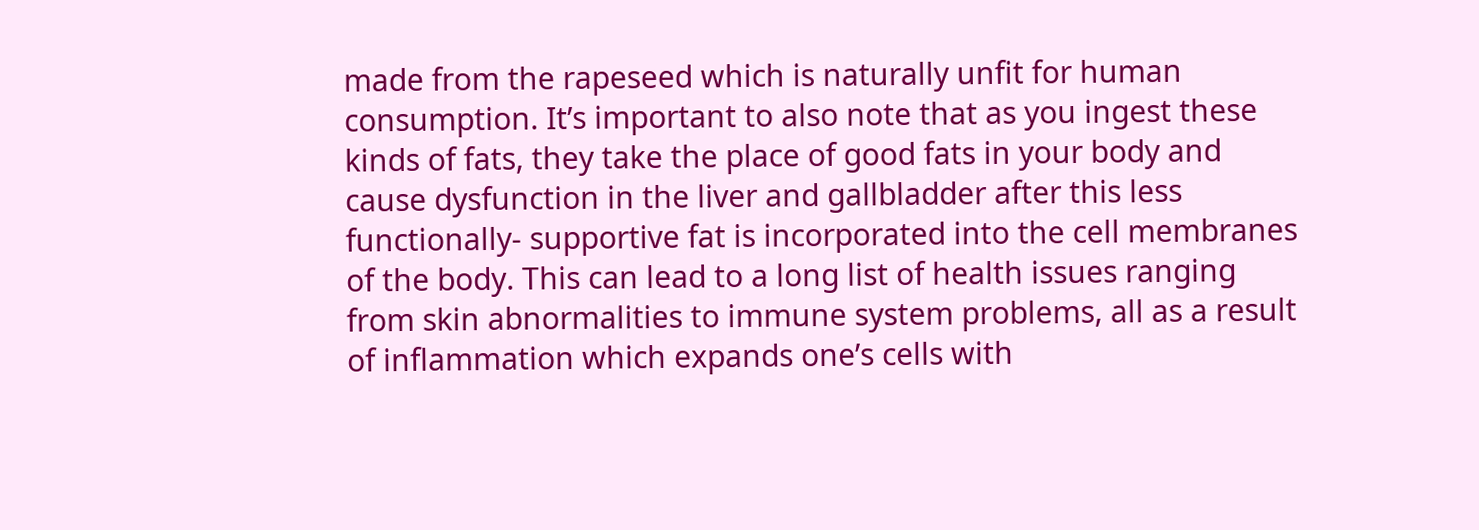made from the rapeseed which is naturally unfit for human consumption. It’s important to also note that as you ingest these kinds of fats, they take the place of good fats in your body and cause dysfunction in the liver and gallbladder after this less functionally- supportive fat is incorporated into the cell membranes of the body. This can lead to a long list of health issues ranging from skin abnormalities to immune system problems, all as a result of inflammation which expands one’s cells with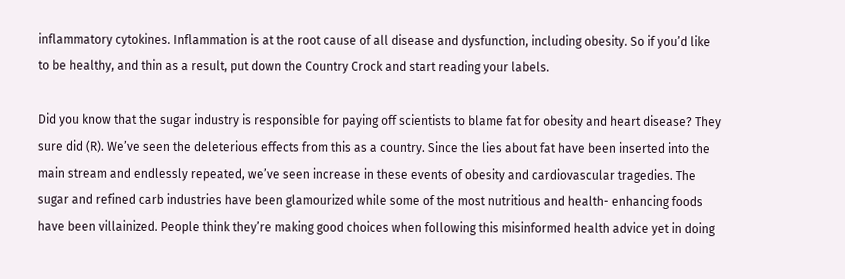inflammatory cytokines. Inflammation is at the root cause of all disease and dysfunction, including obesity. So if you’d like to be healthy, and thin as a result, put down the Country Crock and start reading your labels.

Did you know that the sugar industry is responsible for paying off scientists to blame fat for obesity and heart disease? They sure did (R). We’ve seen the deleterious effects from this as a country. Since the lies about fat have been inserted into the main stream and endlessly repeated, we’ve seen increase in these events of obesity and cardiovascular tragedies. The sugar and refined carb industries have been glamourized while some of the most nutritious and health- enhancing foods have been villainized. People think they’re making good choices when following this misinformed health advice yet in doing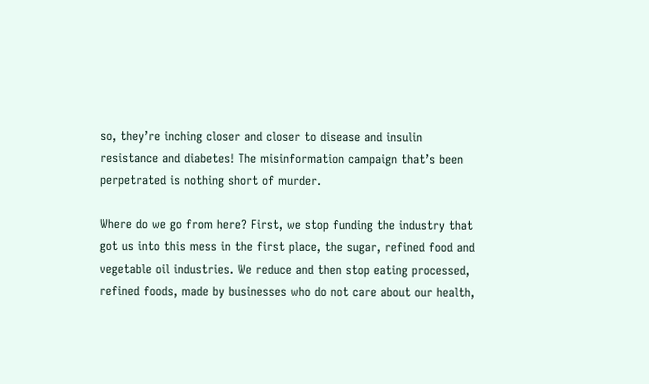so, they’re inching closer and closer to disease and insulin resistance and diabetes! The misinformation campaign that’s been perpetrated is nothing short of murder.

Where do we go from here? First, we stop funding the industry that got us into this mess in the first place, the sugar, refined food and vegetable oil industries. We reduce and then stop eating processed, refined foods, made by businesses who do not care about our health,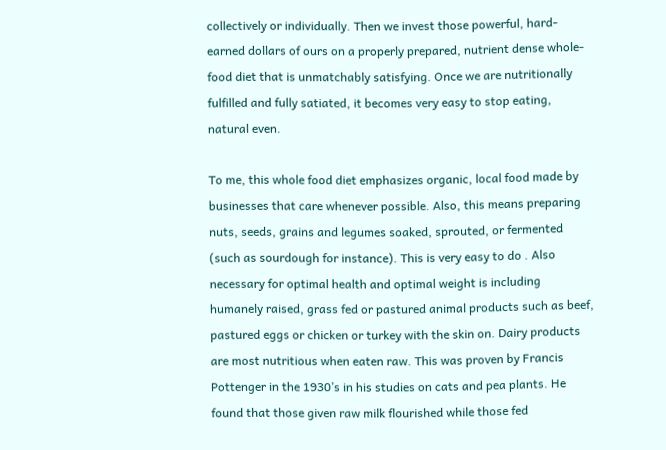collectively or individually. Then we invest those powerful, hard-earned dollars of ours on a properly prepared, nutrient dense whole- food diet that is unmatchably satisfying. Once we are nutritionally fulfilled and fully satiated, it becomes very easy to stop eating, natural even.

To me, this whole food diet emphasizes organic, local food made by businesses that care whenever possible. Also, this means preparing nuts, seeds, grains and legumes soaked, sprouted, or fermented (such as sourdough for instance). This is very easy to do . Also necessary for optimal health and optimal weight is including humanely raised, grass fed or pastured animal products such as beef, pastured eggs or chicken or turkey with the skin on. Dairy products are most nutritious when eaten raw. This was proven by Francis Pottenger in the 1930’s in his studies on cats and pea plants. He found that those given raw milk flourished while those fed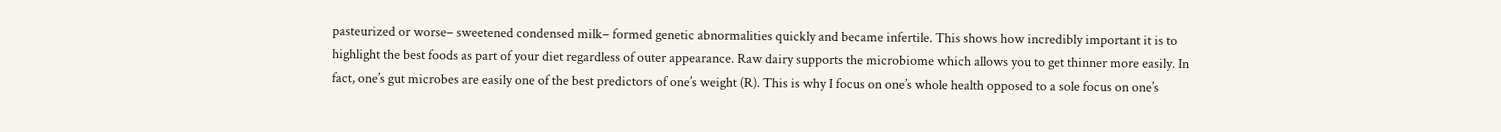pasteurized or worse– sweetened condensed milk– formed genetic abnormalities quickly and became infertile. This shows how incredibly important it is to highlight the best foods as part of your diet regardless of outer appearance. Raw dairy supports the microbiome which allows you to get thinner more easily. In fact, one’s gut microbes are easily one of the best predictors of one’s weight (R). This is why I focus on one’s whole health opposed to a sole focus on one’s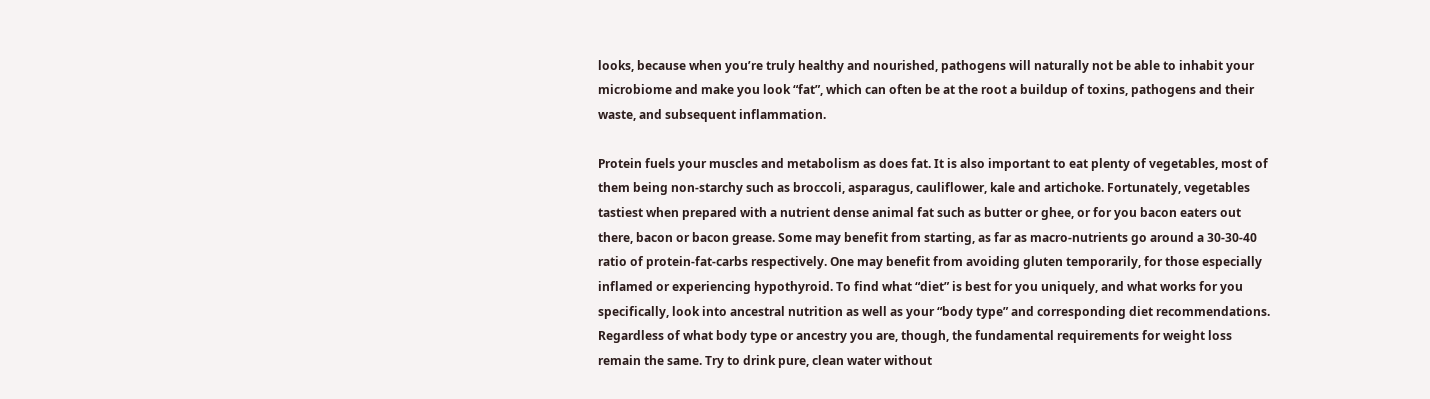looks, because when you’re truly healthy and nourished, pathogens will naturally not be able to inhabit your microbiome and make you look “fat”, which can often be at the root a buildup of toxins, pathogens and their waste, and subsequent inflammation.

Protein fuels your muscles and metabolism as does fat. It is also important to eat plenty of vegetables, most of them being non-starchy such as broccoli, asparagus, cauliflower, kale and artichoke. Fortunately, vegetables tastiest when prepared with a nutrient dense animal fat such as butter or ghee, or for you bacon eaters out there, bacon or bacon grease. Some may benefit from starting, as far as macro-nutrients go around a 30-30-40 ratio of protein-fat-carbs respectively. One may benefit from avoiding gluten temporarily, for those especially inflamed or experiencing hypothyroid. To find what “diet” is best for you uniquely, and what works for you specifically, look into ancestral nutrition as well as your “body type” and corresponding diet recommendations. Regardless of what body type or ancestry you are, though, the fundamental requirements for weight loss remain the same. Try to drink pure, clean water without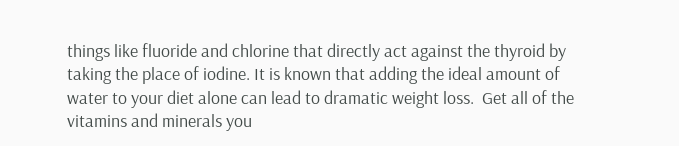things like fluoride and chlorine that directly act against the thyroid by taking the place of iodine. It is known that adding the ideal amount of water to your diet alone can lead to dramatic weight loss.  Get all of the vitamins and minerals you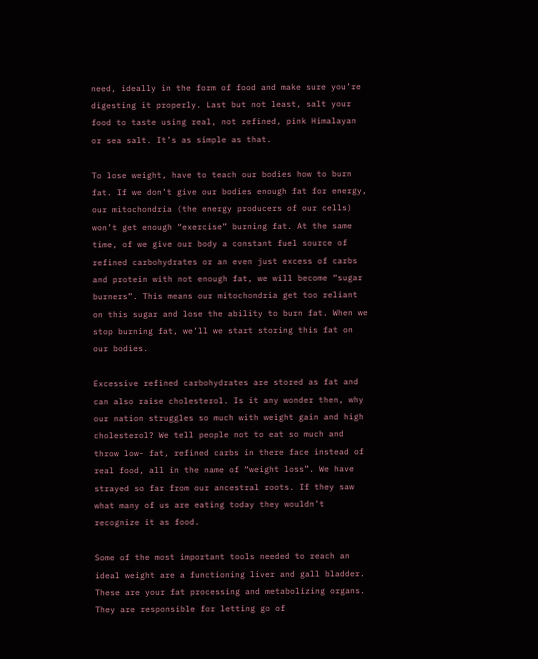need, ideally in the form of food and make sure you’re digesting it properly. Last but not least, salt your food to taste using real, not refined, pink Himalayan or sea salt. It’s as simple as that.

To lose weight, have to teach our bodies how to burn fat. If we don’t give our bodies enough fat for energy, our mitochondria (the energy producers of our cells) won’t get enough “exercise” burning fat. At the same time, of we give our body a constant fuel source of refined carbohydrates or an even just excess of carbs and protein with not enough fat, we will become “sugar burners”. This means our mitochondria get too reliant on this sugar and lose the ability to burn fat. When we stop burning fat, we’ll we start storing this fat on our bodies.

Excessive refined carbohydrates are stored as fat and can also raise cholesterol. Is it any wonder then, why our nation struggles so much with weight gain and high cholesterol? We tell people not to eat so much and throw low- fat, refined carbs in there face instead of real food, all in the name of “weight loss”. We have strayed so far from our ancestral roots. If they saw what many of us are eating today they wouldn’t recognize it as food.

Some of the most important tools needed to reach an ideal weight are a functioning liver and gall bladder. These are your fat processing and metabolizing organs. They are responsible for letting go of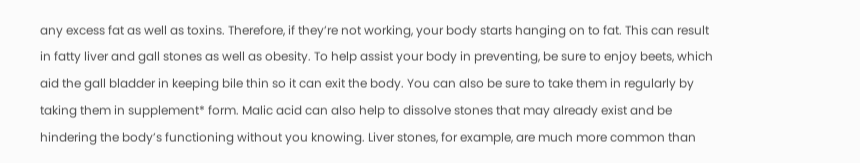any excess fat as well as toxins. Therefore, if they’re not working, your body starts hanging on to fat. This can result in fatty liver and gall stones as well as obesity. To help assist your body in preventing, be sure to enjoy beets, which aid the gall bladder in keeping bile thin so it can exit the body. You can also be sure to take them in regularly by taking them in supplement* form. Malic acid can also help to dissolve stones that may already exist and be hindering the body’s functioning without you knowing. Liver stones, for example, are much more common than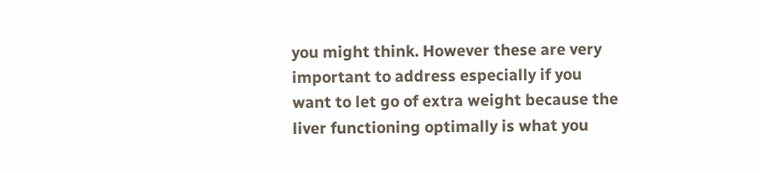you might think. However these are very important to address especially if you want to let go of extra weight because the liver functioning optimally is what you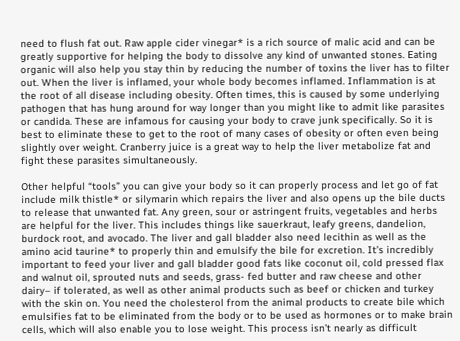need to flush fat out. Raw apple cider vinegar* is a rich source of malic acid and can be greatly supportive for helping the body to dissolve any kind of unwanted stones. Eating organic will also help you stay thin by reducing the number of toxins the liver has to filter out. When the liver is inflamed, your whole body becomes inflamed. Inflammation is at the root of all disease including obesity. Often times, this is caused by some underlying pathogen that has hung around for way longer than you might like to admit like parasites or candida. These are infamous for causing your body to crave junk specifically. So it is best to eliminate these to get to the root of many cases of obesity or often even being slightly over weight. Cranberry juice is a great way to help the liver metabolize fat and fight these parasites simultaneously.

Other helpful “tools” you can give your body so it can properly process and let go of fat include milk thistle* or silymarin which repairs the liver and also opens up the bile ducts to release that unwanted fat. Any green, sour or astringent fruits, vegetables and herbs are helpful for the liver. This includes things like sauerkraut, leafy greens, dandelion, burdock root, and avocado. The liver and gall bladder also need lecithin as well as the amino acid taurine* to properly thin and emulsify the bile for excretion. It’s incredibly important to feed your liver and gall bladder good fats like coconut oil, cold pressed flax and walnut oil, sprouted nuts and seeds, grass- fed butter and raw cheese and other dairy– if tolerated, as well as other animal products such as beef or chicken and turkey with the skin on. You need the cholesterol from the animal products to create bile which emulsifies fat to be eliminated from the body or to be used as hormones or to make brain cells, which will also enable you to lose weight. This process isn’t nearly as difficult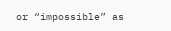or “impossible” as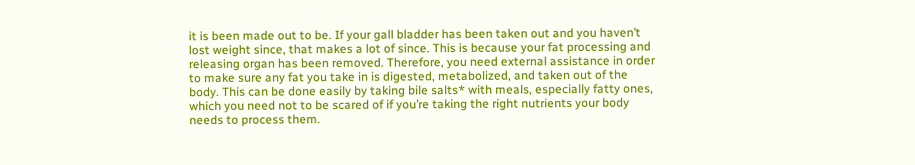it is been made out to be. If your gall bladder has been taken out and you haven’t lost weight since, that makes a lot of since. This is because your fat processing and releasing organ has been removed. Therefore, you need external assistance in order to make sure any fat you take in is digested, metabolized, and taken out of the body. This can be done easily by taking bile salts* with meals, especially fatty ones, which you need not to be scared of if you’re taking the right nutrients your body needs to process them.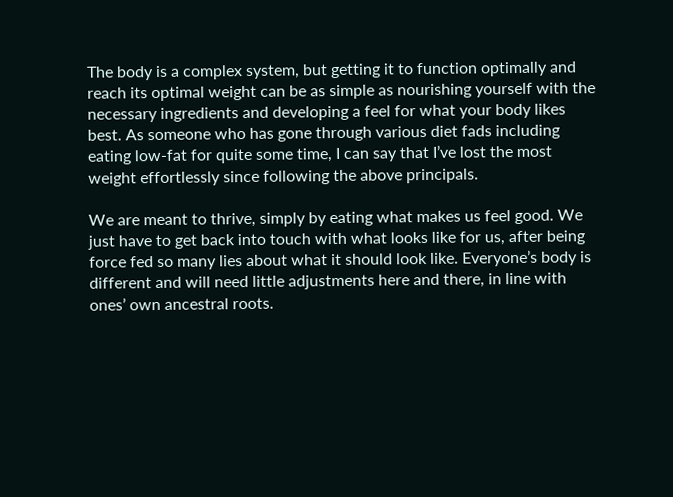The body is a complex system, but getting it to function optimally and reach its optimal weight can be as simple as nourishing yourself with the necessary ingredients and developing a feel for what your body likes best. As someone who has gone through various diet fads including eating low-fat for quite some time, I can say that I’ve lost the most weight effortlessly since following the above principals.

We are meant to thrive, simply by eating what makes us feel good. We just have to get back into touch with what looks like for us, after being force fed so many lies about what it should look like. Everyone’s body is different and will need little adjustments here and there, in line with ones’ own ancestral roots.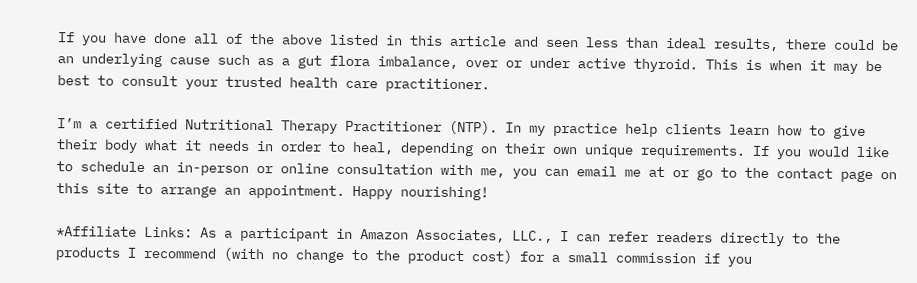If you have done all of the above listed in this article and seen less than ideal results, there could be an underlying cause such as a gut flora imbalance, over or under active thyroid. This is when it may be best to consult your trusted health care practitioner.

I’m a certified Nutritional Therapy Practitioner (NTP). In my practice help clients learn how to give their body what it needs in order to heal, depending on their own unique requirements. If you would like to schedule an in-person or online consultation with me, you can email me at or go to the contact page on this site to arrange an appointment. Happy nourishing!

*Affiliate Links: As a participant in Amazon Associates, LLC., I can refer readers directly to the products I recommend (with no change to the product cost) for a small commission if you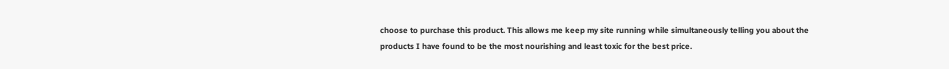choose to purchase this product. This allows me keep my site running while simultaneously telling you about the products I have found to be the most nourishing and least toxic for the best price.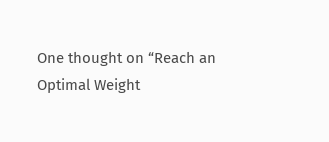One thought on “Reach an Optimal Weight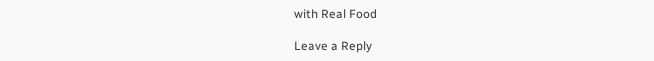with Real Food

Leave a Reply